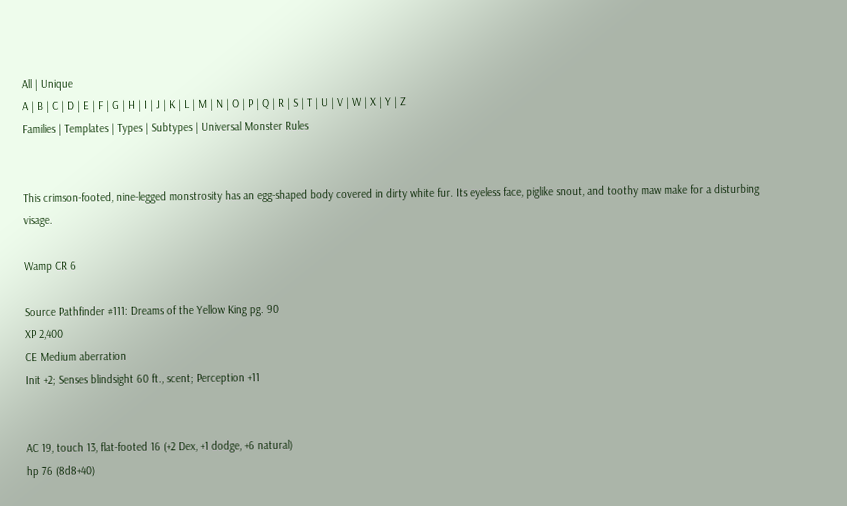All | Unique
A | B | C | D | E | F | G | H | I | J | K | L | M | N | O | P | Q | R | S | T | U | V | W | X | Y | Z
Families | Templates | Types | Subtypes | Universal Monster Rules


This crimson-footed, nine-legged monstrosity has an egg-shaped body covered in dirty white fur. Its eyeless face, piglike snout, and toothy maw make for a disturbing visage.

Wamp CR 6

Source Pathfinder #111: Dreams of the Yellow King pg. 90
XP 2,400
CE Medium aberration
Init +2; Senses blindsight 60 ft., scent; Perception +11


AC 19, touch 13, flat-footed 16 (+2 Dex, +1 dodge, +6 natural)
hp 76 (8d8+40)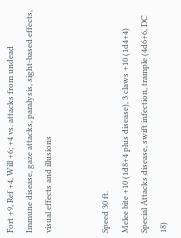Fort +9, Ref +4, Will +6; +4 vs. attacks from undead
Immune disease, gaze attacks, paralysis, sight-based effects, visual effects and illusions


Speed 30 ft.
Melee bite +10 (1d8+4 plus disease), 3 claws +10 (1d4+4)
Special Attacks disease, swift infection, trample (4d6+6, DC 18)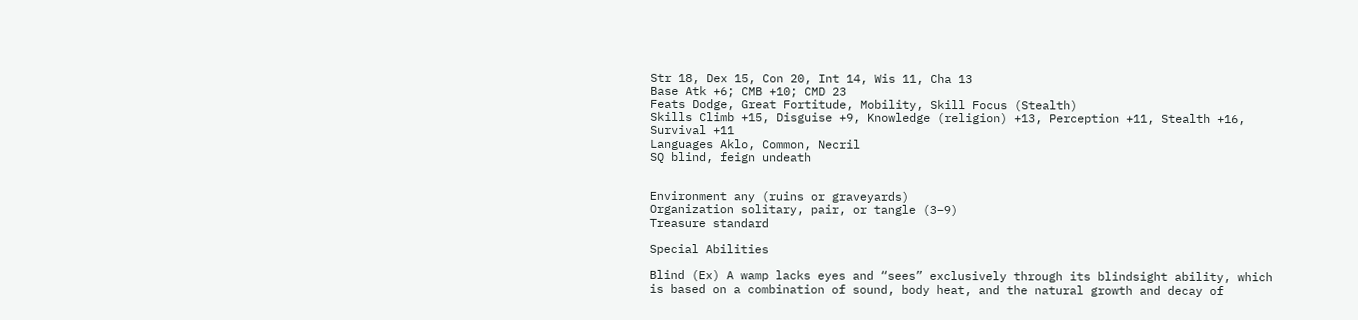Str 18, Dex 15, Con 20, Int 14, Wis 11, Cha 13
Base Atk +6; CMB +10; CMD 23
Feats Dodge, Great Fortitude, Mobility, Skill Focus (Stealth)
Skills Climb +15, Disguise +9, Knowledge (religion) +13, Perception +11, Stealth +16, Survival +11
Languages Aklo, Common, Necril
SQ blind, feign undeath


Environment any (ruins or graveyards)
Organization solitary, pair, or tangle (3–9)
Treasure standard

Special Abilities

Blind (Ex) A wamp lacks eyes and “sees” exclusively through its blindsight ability, which is based on a combination of sound, body heat, and the natural growth and decay of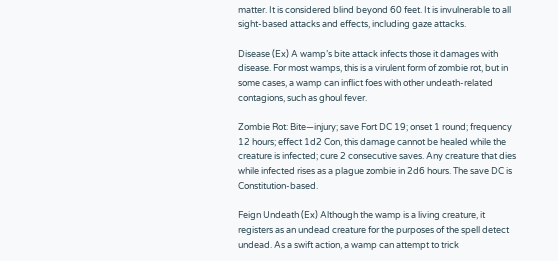matter. It is considered blind beyond 60 feet. It is invulnerable to all sight-based attacks and effects, including gaze attacks.

Disease (Ex) A wamp’s bite attack infects those it damages with disease. For most wamps, this is a virulent form of zombie rot, but in some cases, a wamp can inflict foes with other undeath-related contagions, such as ghoul fever.

Zombie Rot: Bite—injury; save Fort DC 19; onset 1 round; frequency 12 hours; effect 1d2 Con, this damage cannot be healed while the creature is infected; cure 2 consecutive saves. Any creature that dies while infected rises as a plague zombie in 2d6 hours. The save DC is Constitution-based.

Feign Undeath (Ex) Although the wamp is a living creature, it registers as an undead creature for the purposes of the spell detect undead. As a swift action, a wamp can attempt to trick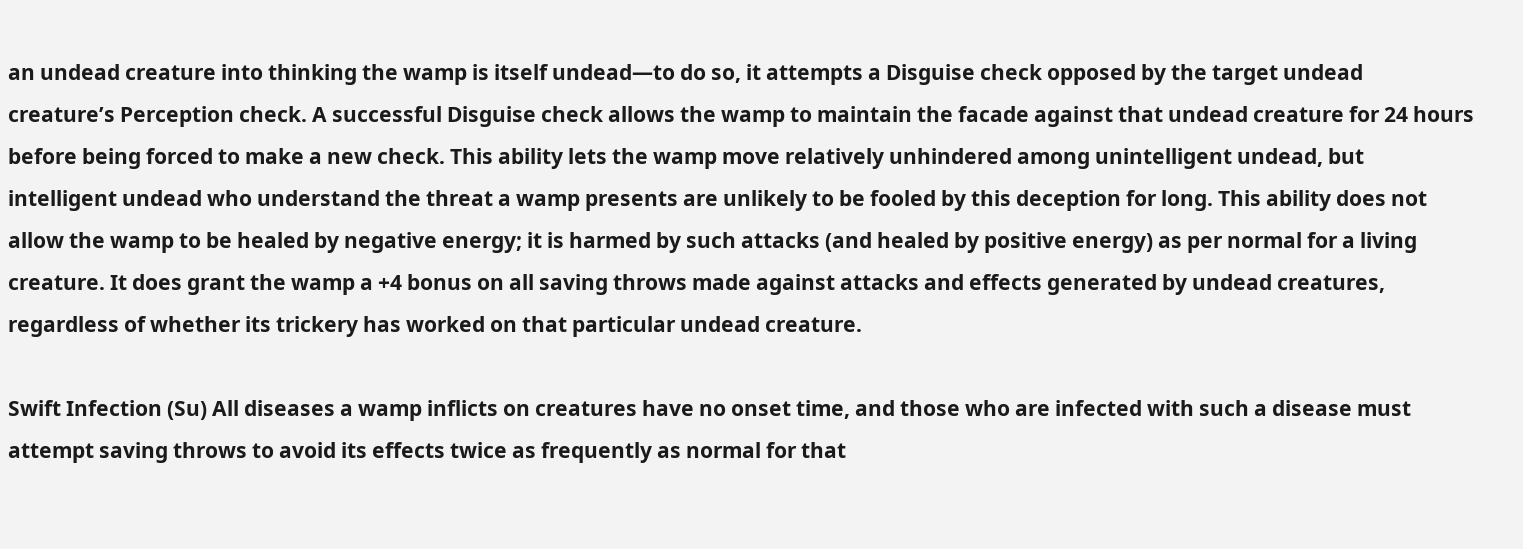an undead creature into thinking the wamp is itself undead—to do so, it attempts a Disguise check opposed by the target undead creature’s Perception check. A successful Disguise check allows the wamp to maintain the facade against that undead creature for 24 hours before being forced to make a new check. This ability lets the wamp move relatively unhindered among unintelligent undead, but intelligent undead who understand the threat a wamp presents are unlikely to be fooled by this deception for long. This ability does not allow the wamp to be healed by negative energy; it is harmed by such attacks (and healed by positive energy) as per normal for a living creature. It does grant the wamp a +4 bonus on all saving throws made against attacks and effects generated by undead creatures, regardless of whether its trickery has worked on that particular undead creature.

Swift Infection (Su) All diseases a wamp inflicts on creatures have no onset time, and those who are infected with such a disease must attempt saving throws to avoid its effects twice as frequently as normal for that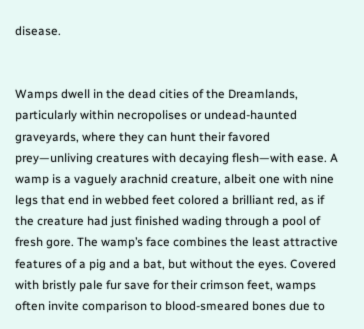disease.


Wamps dwell in the dead cities of the Dreamlands, particularly within necropolises or undead-haunted graveyards, where they can hunt their favored prey—unliving creatures with decaying flesh—with ease. A wamp is a vaguely arachnid creature, albeit one with nine legs that end in webbed feet colored a brilliant red, as if the creature had just finished wading through a pool of fresh gore. The wamp’s face combines the least attractive features of a pig and a bat, but without the eyes. Covered with bristly pale fur save for their crimson feet, wamps often invite comparison to blood-smeared bones due to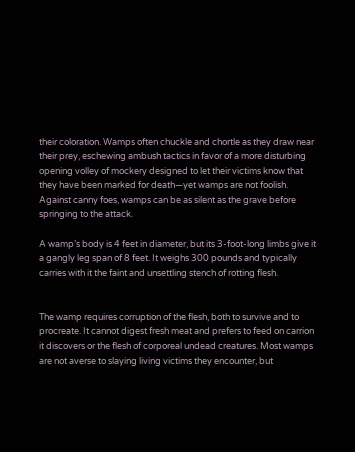their coloration. Wamps often chuckle and chortle as they draw near their prey, eschewing ambush tactics in favor of a more disturbing opening volley of mockery designed to let their victims know that they have been marked for death—yet wamps are not foolish. Against canny foes, wamps can be as silent as the grave before springing to the attack.

A wamp’s body is 4 feet in diameter, but its 3-foot-long limbs give it a gangly leg span of 8 feet. It weighs 300 pounds and typically carries with it the faint and unsettling stench of rotting flesh.


The wamp requires corruption of the flesh, both to survive and to procreate. It cannot digest fresh meat and prefers to feed on carrion it discovers or the flesh of corporeal undead creatures. Most wamps are not averse to slaying living victims they encounter, but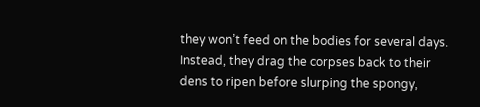they won’t feed on the bodies for several days. Instead, they drag the corpses back to their dens to ripen before slurping the spongy,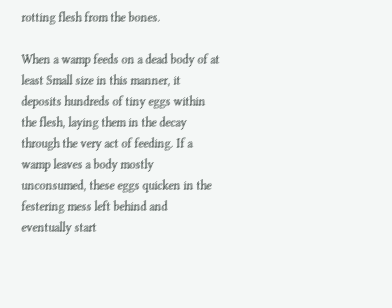rotting flesh from the bones.

When a wamp feeds on a dead body of at least Small size in this manner, it deposits hundreds of tiny eggs within the flesh, laying them in the decay through the very act of feeding. If a wamp leaves a body mostly unconsumed, these eggs quicken in the festering mess left behind and eventually start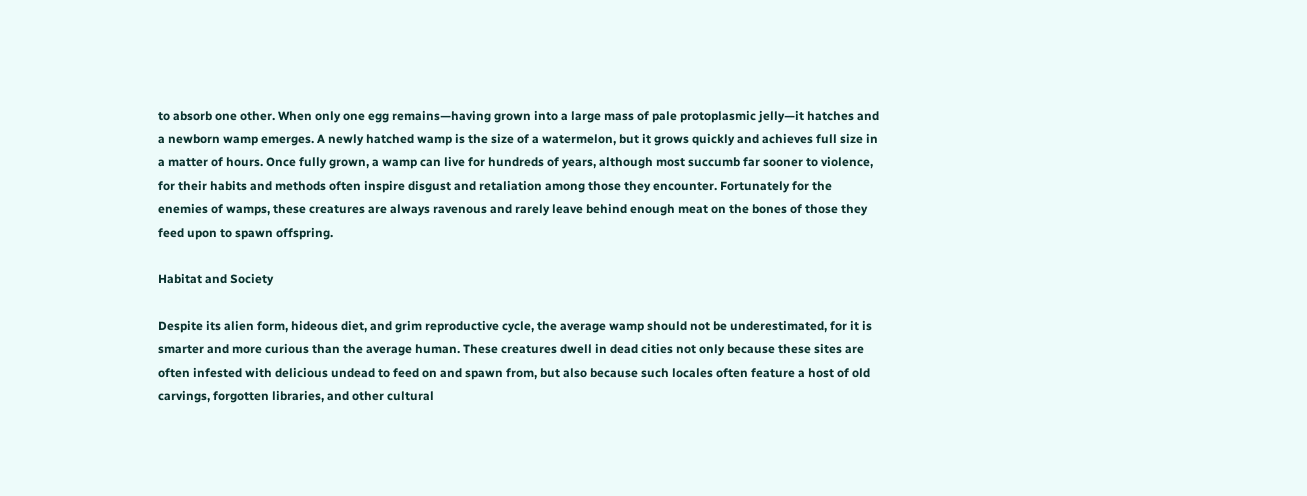to absorb one other. When only one egg remains—having grown into a large mass of pale protoplasmic jelly—it hatches and a newborn wamp emerges. A newly hatched wamp is the size of a watermelon, but it grows quickly and achieves full size in a matter of hours. Once fully grown, a wamp can live for hundreds of years, although most succumb far sooner to violence, for their habits and methods often inspire disgust and retaliation among those they encounter. Fortunately for the enemies of wamps, these creatures are always ravenous and rarely leave behind enough meat on the bones of those they feed upon to spawn offspring.

Habitat and Society

Despite its alien form, hideous diet, and grim reproductive cycle, the average wamp should not be underestimated, for it is smarter and more curious than the average human. These creatures dwell in dead cities not only because these sites are often infested with delicious undead to feed on and spawn from, but also because such locales often feature a host of old carvings, forgotten libraries, and other cultural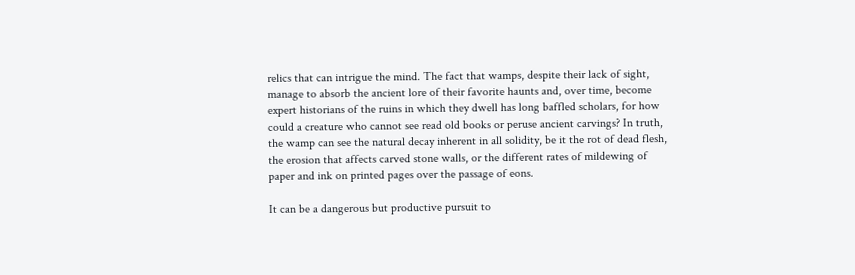relics that can intrigue the mind. The fact that wamps, despite their lack of sight, manage to absorb the ancient lore of their favorite haunts and, over time, become expert historians of the ruins in which they dwell has long baffled scholars, for how could a creature who cannot see read old books or peruse ancient carvings? In truth, the wamp can see the natural decay inherent in all solidity, be it the rot of dead flesh, the erosion that affects carved stone walls, or the different rates of mildewing of paper and ink on printed pages over the passage of eons.

It can be a dangerous but productive pursuit to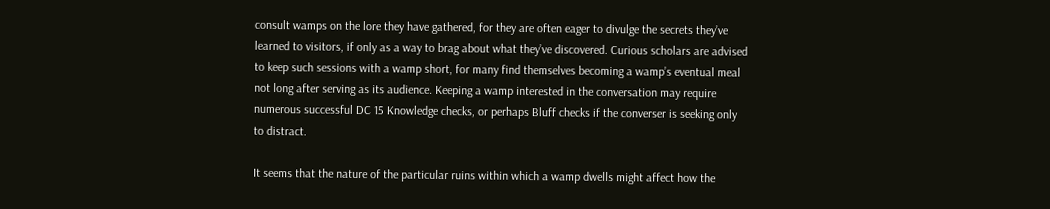consult wamps on the lore they have gathered, for they are often eager to divulge the secrets they’ve learned to visitors, if only as a way to brag about what they’ve discovered. Curious scholars are advised to keep such sessions with a wamp short, for many find themselves becoming a wamp’s eventual meal not long after serving as its audience. Keeping a wamp interested in the conversation may require numerous successful DC 15 Knowledge checks, or perhaps Bluff checks if the converser is seeking only to distract.

It seems that the nature of the particular ruins within which a wamp dwells might affect how the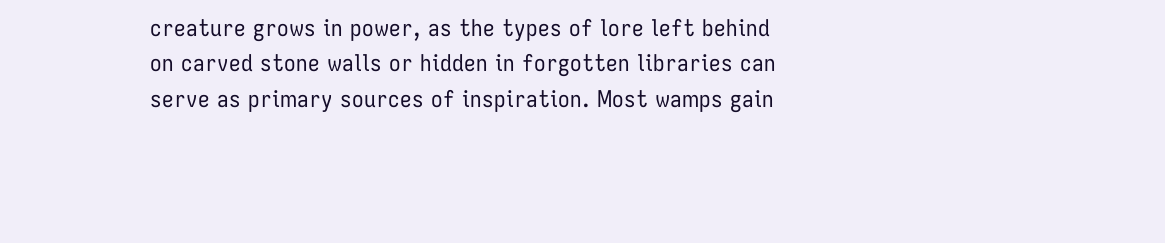creature grows in power, as the types of lore left behind on carved stone walls or hidden in forgotten libraries can serve as primary sources of inspiration. Most wamps gain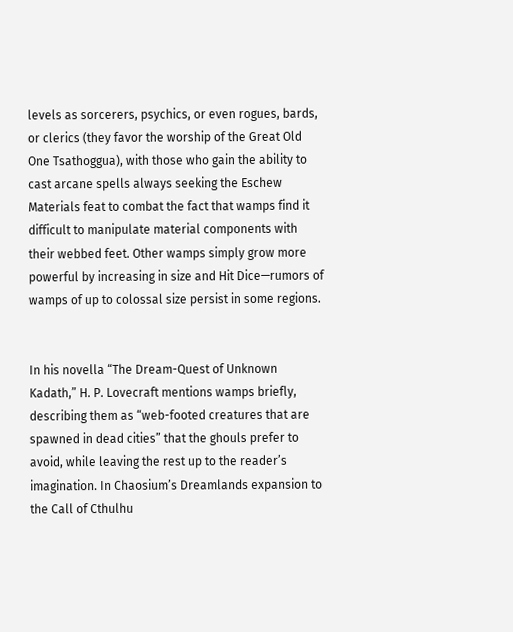levels as sorcerers, psychics, or even rogues, bards, or clerics (they favor the worship of the Great Old One Tsathoggua), with those who gain the ability to cast arcane spells always seeking the Eschew Materials feat to combat the fact that wamps find it difficult to manipulate material components with their webbed feet. Other wamps simply grow more powerful by increasing in size and Hit Dice—rumors of wamps of up to colossal size persist in some regions.


In his novella “The Dream-Quest of Unknown Kadath,” H. P. Lovecraft mentions wamps briefly, describing them as “web-footed creatures that are spawned in dead cities” that the ghouls prefer to avoid, while leaving the rest up to the reader’s imagination. In Chaosium’s Dreamlands expansion to the Call of Cthulhu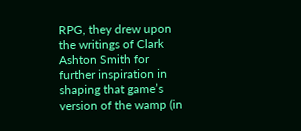RPG, they drew upon the writings of Clark Ashton Smith for further inspiration in shaping that game’s version of the wamp (in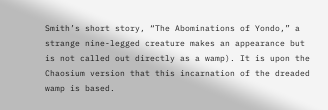Smith’s short story, “The Abominations of Yondo,” a strange nine-legged creature makes an appearance but is not called out directly as a wamp). It is upon the Chaosium version that this incarnation of the dreaded wamp is based.